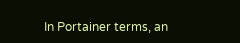In Portainer terms, an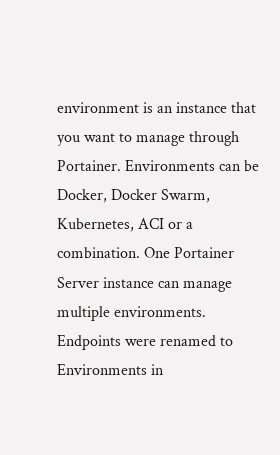environment is an instance that you want to manage through Portainer. Environments can be Docker, Docker Swarm, Kubernetes, ACI or a combination. One Portainer Server instance can manage multiple environments.
Endpoints were renamed to Environments in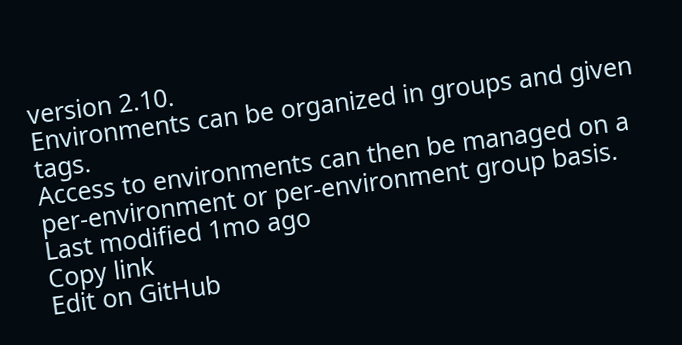version 2.10.
Environments can be organized in groups and given tags.
Access to environments can then be managed on a per-environment or per-environment group basis.
Last modified 1mo ago
Copy link
Edit on GitHub